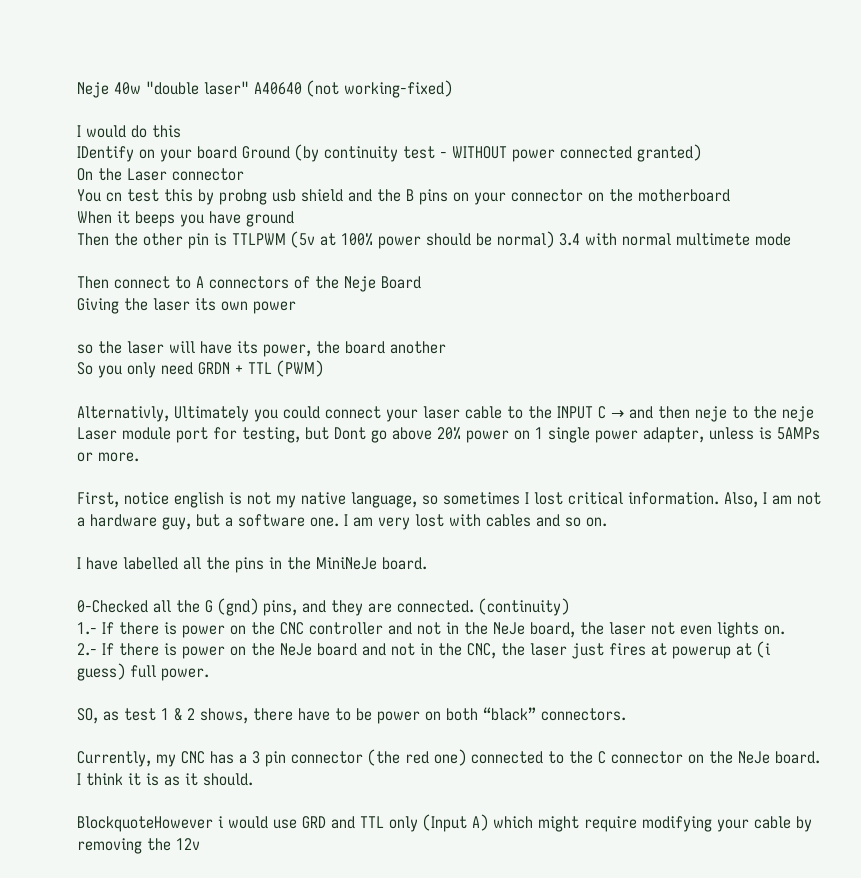Neje 40w "double laser" A40640 (not working-fixed)

I would do this
IDentify on your board Ground (by continuity test - WITHOUT power connected granted)
On the Laser connector
You cn test this by probng usb shield and the B pins on your connector on the motherboard
When it beeps you have ground
Then the other pin is TTLPWM (5v at 100% power should be normal) 3.4 with normal multimete mode

Then connect to A connectors of the Neje Board
Giving the laser its own power

so the laser will have its power, the board another
So you only need GRDN + TTL (PWM)

Alternativly, Ultimately you could connect your laser cable to the INPUT C → and then neje to the neje Laser module port for testing, but Dont go above 20% power on 1 single power adapter, unless is 5AMPs or more.

First, notice english is not my native language, so sometimes I lost critical information. Also, I am not a hardware guy, but a software one. I am very lost with cables and so on.

I have labelled all the pins in the MiniNeJe board.

0-Checked all the G (gnd) pins, and they are connected. (continuity)
1.- If there is power on the CNC controller and not in the NeJe board, the laser not even lights on.
2.- If there is power on the NeJe board and not in the CNC, the laser just fires at powerup at (i guess) full power.

SO, as test 1 & 2 shows, there have to be power on both “black” connectors.

Currently, my CNC has a 3 pin connector (the red one) connected to the C connector on the NeJe board. I think it is as it should.

BlockquoteHowever i would use GRD and TTL only (Input A) which might require modifying your cable by removing the 12v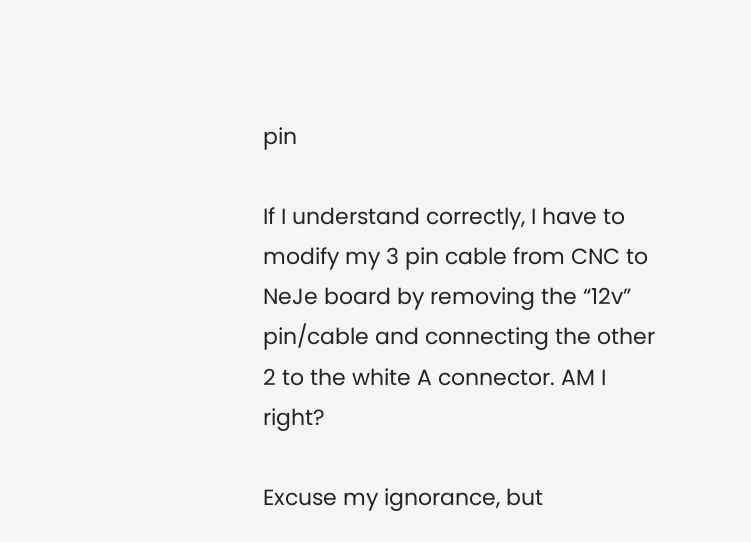pin

If I understand correctly, I have to modify my 3 pin cable from CNC to NeJe board by removing the “12v” pin/cable and connecting the other 2 to the white A connector. AM I right?

Excuse my ignorance, but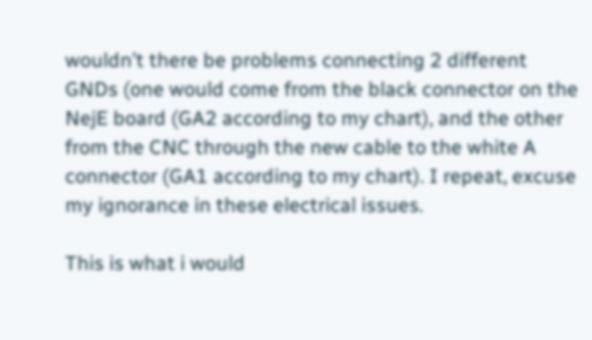wouldn’t there be problems connecting 2 different GNDs (one would come from the black connector on the NejE board (GA2 according to my chart), and the other from the CNC through the new cable to the white A connector (GA1 according to my chart). I repeat, excuse my ignorance in these electrical issues.

This is what i would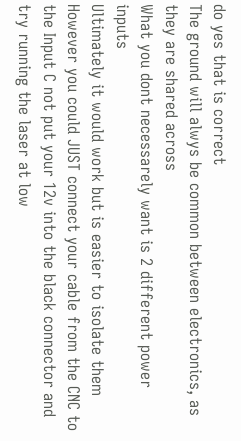do yes that is correct
The ground will alwys be common between electronics, as they are shared across
What you dont necessarely want is 2 different power inputs
Ultimately it would work but is easier to isolate them
However you could JUST connect your cable from the CNC to the Input C not put your 12v into the black connector and try running the laser at low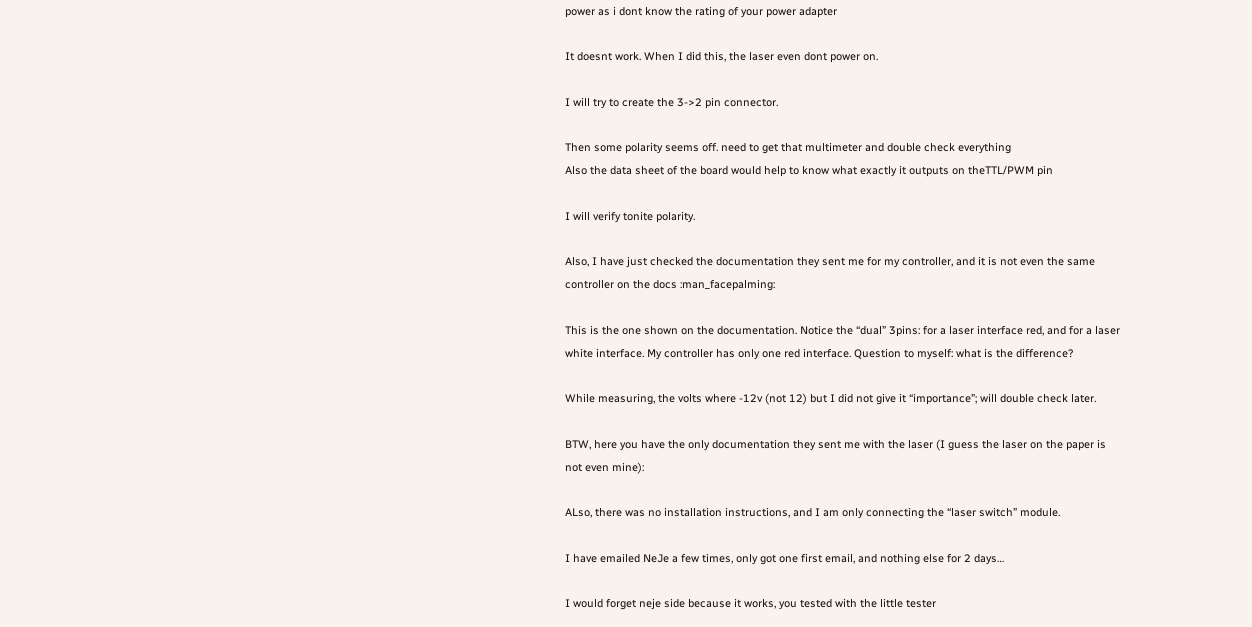power as i dont know the rating of your power adapter

It doesnt work. When I did this, the laser even dont power on.

I will try to create the 3->2 pin connector.

Then some polarity seems off. need to get that multimeter and double check everything
Also the data sheet of the board would help to know what exactly it outputs on theTTL/PWM pin

I will verify tonite polarity.

Also, I have just checked the documentation they sent me for my controller, and it is not even the same controller on the docs :man_facepalming:

This is the one shown on the documentation. Notice the “dual” 3pins: for a laser interface red, and for a laser white interface. My controller has only one red interface. Question to myself: what is the difference?

While measuring, the volts where -12v (not 12) but I did not give it “importance”; will double check later.

BTW, here you have the only documentation they sent me with the laser (I guess the laser on the paper is not even mine):

ALso, there was no installation instructions, and I am only connecting the “laser switch” module.

I have emailed NeJe a few times, only got one first email, and nothing else for 2 days…

I would forget neje side because it works, you tested with the little tester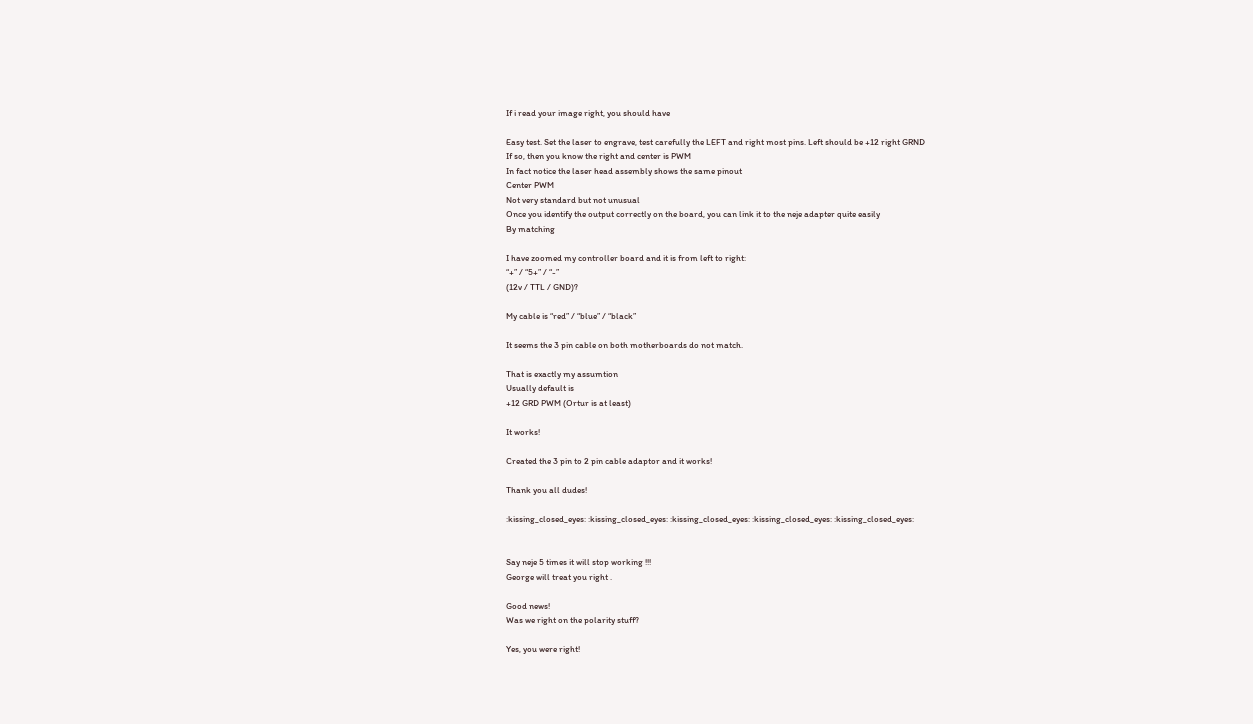If i read your image right, you should have

Easy test. Set the laser to engrave, test carefully the LEFT and right most pins. Left should be +12 right GRND
If so, then you know the right and center is PWM
In fact notice the laser head assembly shows the same pinout
Center PWM
Not very standard but not unusual
Once you identify the output correctly on the board, you can link it to the neje adapter quite easily
By matching

I have zoomed my controller board and it is from left to right:
“+” / “5+” / “-”
(12v / TTL / GND)?

My cable is “red” / “blue” / “black”

It seems the 3 pin cable on both motherboards do not match.

That is exactly my assumtion
Usually default is
+12 GRD PWM (Ortur is at least)

It works!

Created the 3 pin to 2 pin cable adaptor and it works!

Thank you all dudes!

:kissing_closed_eyes: :kissing_closed_eyes: :kissing_closed_eyes: :kissing_closed_eyes: :kissing_closed_eyes:


Say neje 5 times it will stop working !!!
George will treat you right .

Good news!
Was we right on the polarity stuff?

Yes, you were right!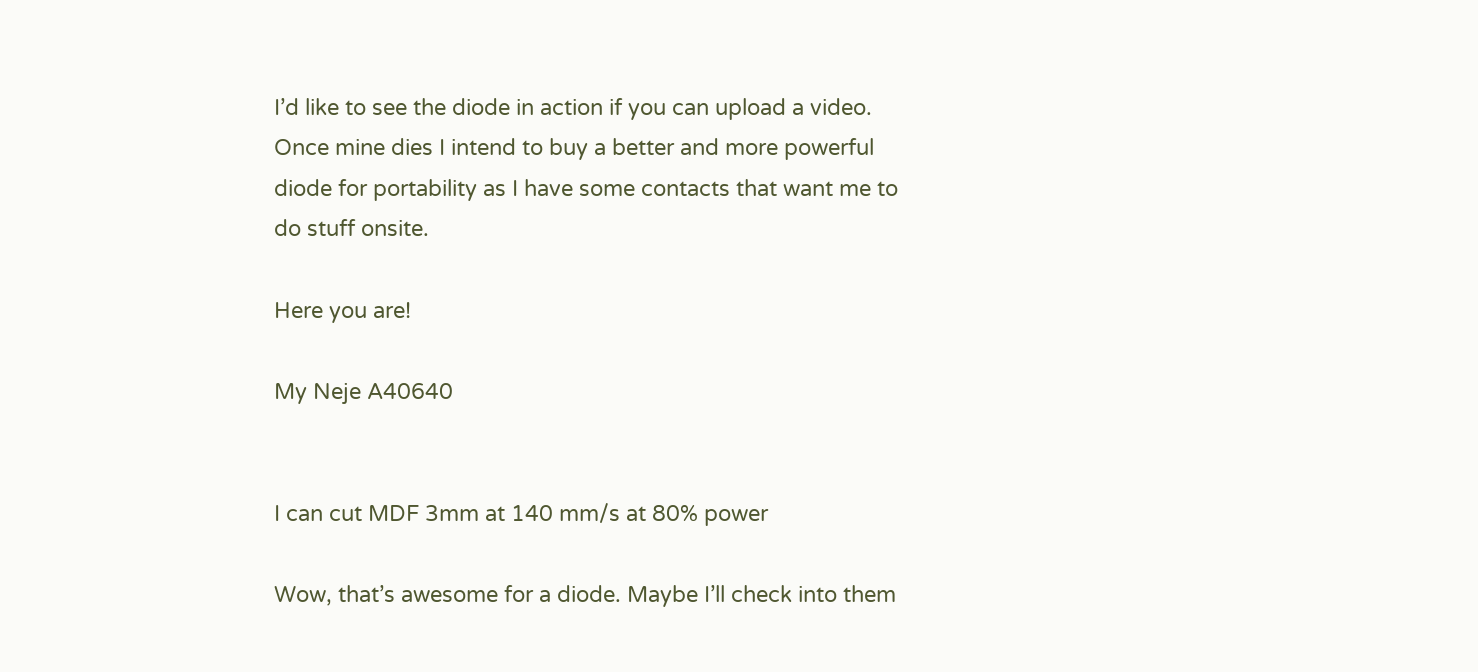I’d like to see the diode in action if you can upload a video. Once mine dies I intend to buy a better and more powerful diode for portability as I have some contacts that want me to do stuff onsite.

Here you are!

My Neje A40640


I can cut MDF 3mm at 140 mm/s at 80% power

Wow, that’s awesome for a diode. Maybe I’ll check into them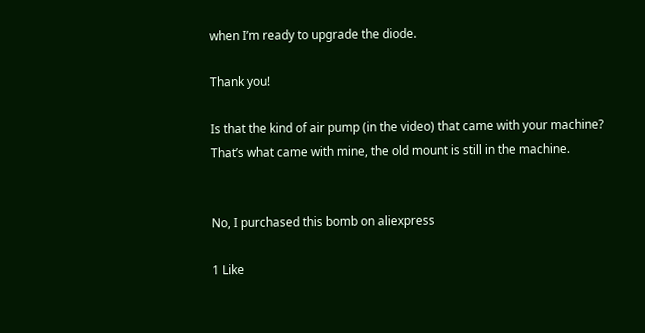when I’m ready to upgrade the diode.

Thank you!

Is that the kind of air pump (in the video) that came with your machine?
That’s what came with mine, the old mount is still in the machine.


No, I purchased this bomb on aliexpress

1 Like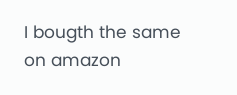I bougth the same on amazon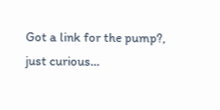Got a link for the pump?, just curious…